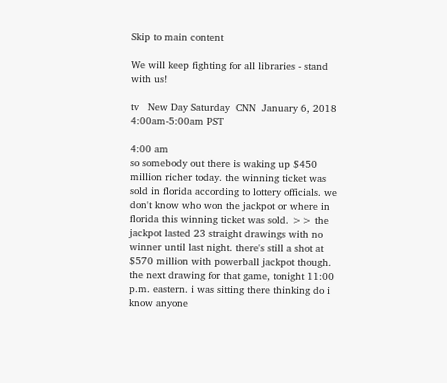Skip to main content

We will keep fighting for all libraries - stand with us!

tv   New Day Saturday  CNN  January 6, 2018 4:00am-5:00am PST

4:00 am
so somebody out there is waking up $450 million richer today. the winning ticket was sold in florida according to lottery officials. we don't know who won the jackpot or where in florida this winning ticket was sold. >> the jackpot lasted 23 straight drawings with no winner until last night. there's still a shot at $570 million with powerball jackpot though. the next drawing for that game, tonight 11:00 p.m. eastern. i was sitting there thinking do i know anyone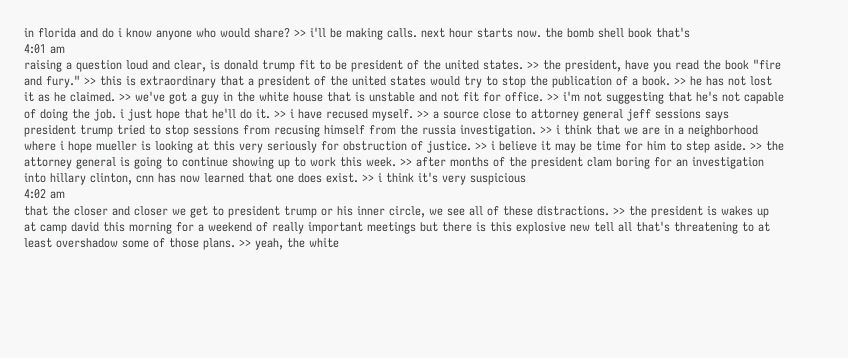in florida and do i know anyone who would share? >> i'll be making calls. next hour starts now. the bomb shell book that's
4:01 am
raising a question loud and clear, is donald trump fit to be president of the united states. >> the president, have you read the book "fire and fury." >> this is extraordinary that a president of the united states would try to stop the publication of a book. >> he has not lost it as he claimed. >> we've got a guy in the white house that is unstable and not fit for office. >> i'm not suggesting that he's not capable of doing the job. i just hope that he'll do it. >> i have recused myself. >> a source close to attorney general jeff sessions says president trump tried to stop sessions from recusing himself from the russia investigation. >> i think that we are in a neighborhood where i hope mueller is looking at this very seriously for obstruction of justice. >> i believe it may be time for him to step aside. >> the attorney general is going to continue showing up to work this week. >> after months of the president clam boring for an investigation into hillary clinton, cnn has now learned that one does exist. >> i think it's very suspicious
4:02 am
that the closer and closer we get to president trump or his inner circle, we see all of these distractions. >> the president is wakes up at camp david this morning for a weekend of really important meetings but there is this explosive new tell all that's threatening to at least overshadow some of those plans. >> yeah, the white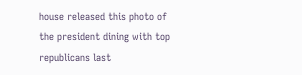house released this photo of the president dining with top republicans last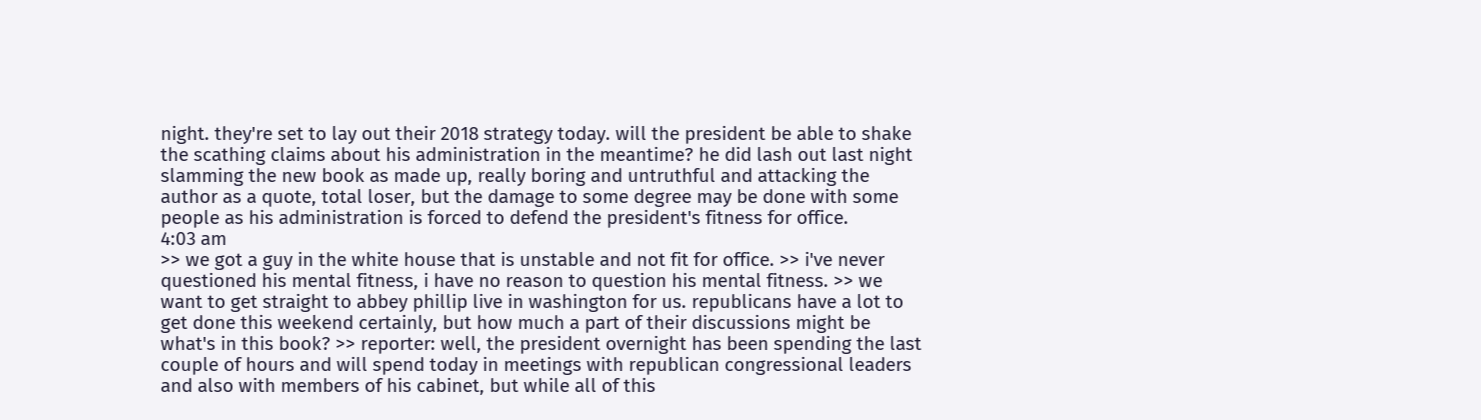night. they're set to lay out their 2018 strategy today. will the president be able to shake the scathing claims about his administration in the meantime? he did lash out last night slamming the new book as made up, really boring and untruthful and attacking the author as a quote, total loser, but the damage to some degree may be done with some people as his administration is forced to defend the president's fitness for office.
4:03 am
>> we got a guy in the white house that is unstable and not fit for office. >> i've never questioned his mental fitness, i have no reason to question his mental fitness. >> we want to get straight to abbey phillip live in washington for us. republicans have a lot to get done this weekend certainly, but how much a part of their discussions might be what's in this book? >> reporter: well, the president overnight has been spending the last couple of hours and will spend today in meetings with republican congressional leaders and also with members of his cabinet, but while all of this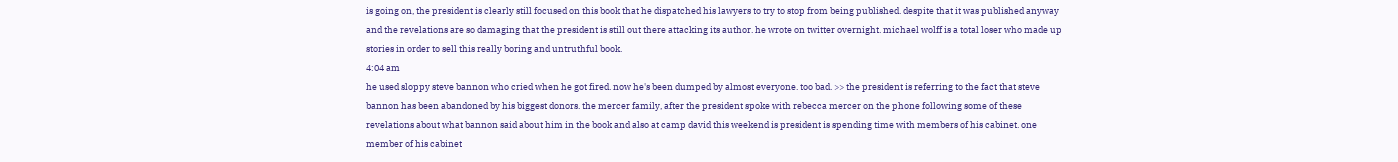is going on, the president is clearly still focused on this book that he dispatched his lawyers to try to stop from being published. despite that it was published anyway and the revelations are so damaging that the president is still out there attacking its author. he wrote on twitter overnight. michael wolff is a total loser who made up stories in order to sell this really boring and untruthful book.
4:04 am
he used sloppy steve bannon who cried when he got fired. now he's been dumped by almost everyone. too bad. >> the president is referring to the fact that steve bannon has been abandoned by his biggest donors. the mercer family, after the president spoke with rebecca mercer on the phone following some of these revelations about what bannon said about him in the book and also at camp david this weekend is president is spending time with members of his cabinet. one member of his cabinet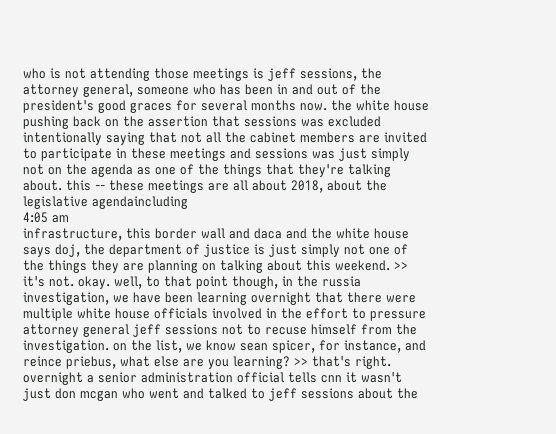who is not attending those meetings is jeff sessions, the attorney general, someone who has been in and out of the president's good graces for several months now. the white house pushing back on the assertion that sessions was excluded intentionally saying that not all the cabinet members are invited to participate in these meetings and sessions was just simply not on the agenda as one of the things that they're talking about. this -- these meetings are all about 2018, about the legislative agendaincluding
4:05 am
infrastructure, this border wall and daca and the white house says doj, the department of justice is just simply not one of the things they are planning on talking about this weekend. >> it's not. okay. well, to that point though, in the russia investigation, we have been learning overnight that there were multiple white house officials involved in the effort to pressure attorney general jeff sessions not to recuse himself from the investigation. on the list, we know sean spicer, for instance, and reince priebus, what else are you learning? >> that's right. overnight a senior administration official tells cnn it wasn't just don mcgan who went and talked to jeff sessions about the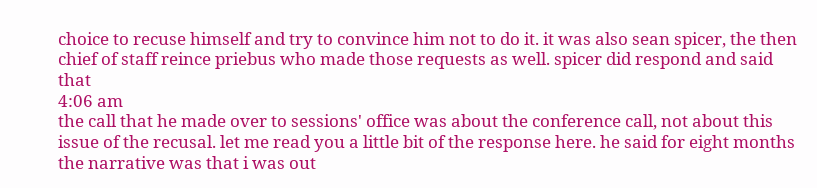choice to recuse himself and try to convince him not to do it. it was also sean spicer, the then chief of staff reince priebus who made those requests as well. spicer did respond and said that
4:06 am
the call that he made over to sessions' office was about the conference call, not about this issue of the recusal. let me read you a little bit of the response here. he said for eight months the narrative was that i was out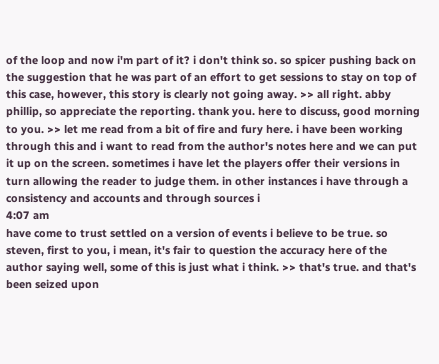of the loop and now i'm part of it? i don't think so. so spicer pushing back on the suggestion that he was part of an effort to get sessions to stay on top of this case, however, this story is clearly not going away. >> all right. abby phillip, so appreciate the reporting. thank you. here to discuss, good morning to you. >> let me read from a bit of fire and fury here. i have been working through this and i want to read from the author's notes here and we can put it up on the screen. sometimes i have let the players offer their versions in turn allowing the reader to judge them. in other instances i have through a consistency and accounts and through sources i
4:07 am
have come to trust settled on a version of events i believe to be true. so steven, first to you, i mean, it's fair to question the accuracy here of the author saying well, some of this is just what i think. >> that's true. and that's been seized upon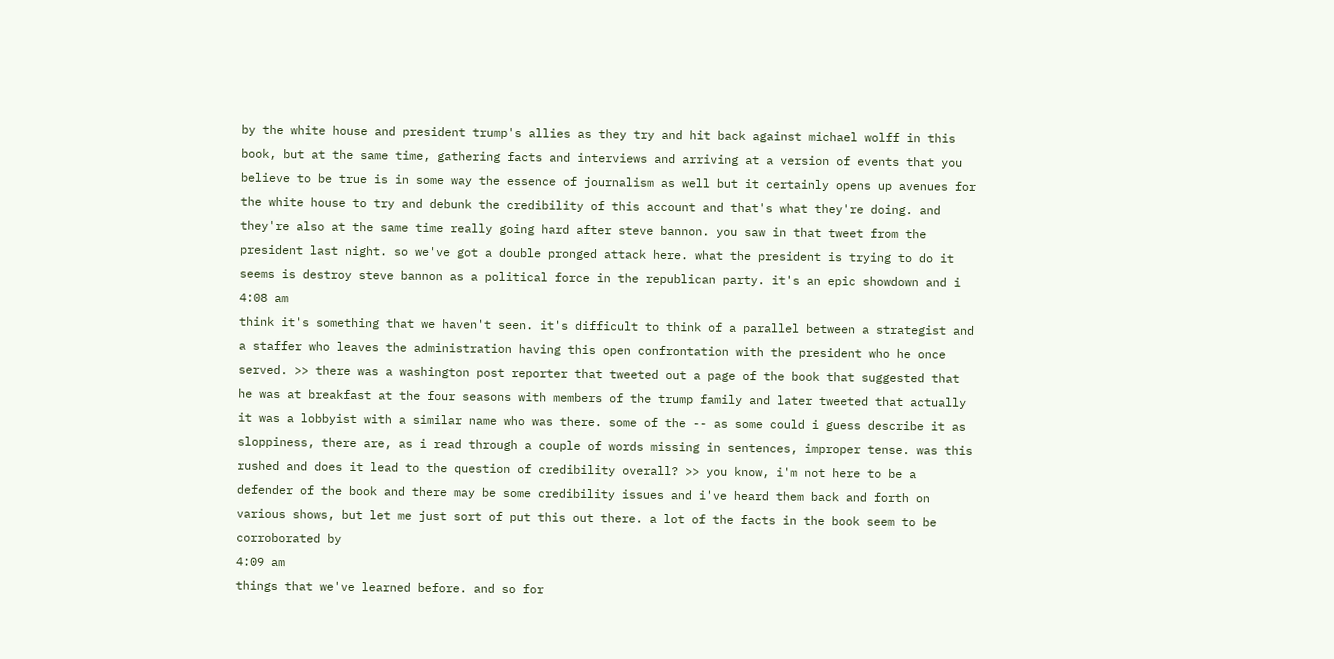by the white house and president trump's allies as they try and hit back against michael wolff in this book, but at the same time, gathering facts and interviews and arriving at a version of events that you believe to be true is in some way the essence of journalism as well but it certainly opens up avenues for the white house to try and debunk the credibility of this account and that's what they're doing. and they're also at the same time really going hard after steve bannon. you saw in that tweet from the president last night. so we've got a double pronged attack here. what the president is trying to do it seems is destroy steve bannon as a political force in the republican party. it's an epic showdown and i
4:08 am
think it's something that we haven't seen. it's difficult to think of a parallel between a strategist and a staffer who leaves the administration having this open confrontation with the president who he once served. >> there was a washington post reporter that tweeted out a page of the book that suggested that he was at breakfast at the four seasons with members of the trump family and later tweeted that actually it was a lobbyist with a similar name who was there. some of the -- as some could i guess describe it as sloppiness, there are, as i read through a couple of words missing in sentences, improper tense. was this rushed and does it lead to the question of credibility overall? >> you know, i'm not here to be a defender of the book and there may be some credibility issues and i've heard them back and forth on various shows, but let me just sort of put this out there. a lot of the facts in the book seem to be corroborated by
4:09 am
things that we've learned before. and so for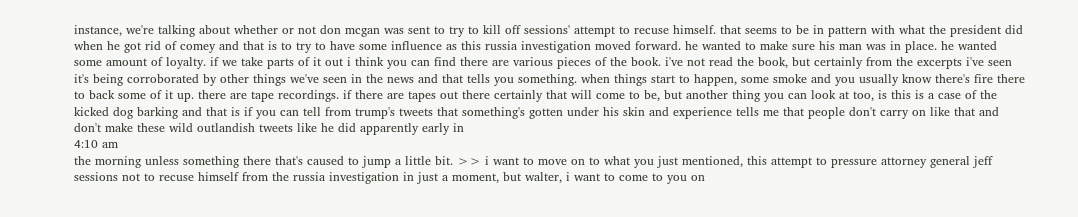instance, we're talking about whether or not don mcgan was sent to try to kill off sessions' attempt to recuse himself. that seems to be in pattern with what the president did when he got rid of comey and that is to try to have some influence as this russia investigation moved forward. he wanted to make sure his man was in place. he wanted some amount of loyalty. if we take parts of it out i think you can find there are various pieces of the book. i've not read the book, but certainly from the excerpts i've seen it's being corroborated by other things we've seen in the news and that tells you something. when things start to happen, some smoke and you usually know there's fire there to back some of it up. there are tape recordings. if there are tapes out there certainly that will come to be, but another thing you can look at too, is this is a case of the kicked dog barking and that is if you can tell from trump's tweets that something's gotten under his skin and experience tells me that people don't carry on like that and don't make these wild outlandish tweets like he did apparently early in
4:10 am
the morning unless something there that's caused to jump a little bit. >> i want to move on to what you just mentioned, this attempt to pressure attorney general jeff sessions not to recuse himself from the russia investigation in just a moment, but walter, i want to come to you on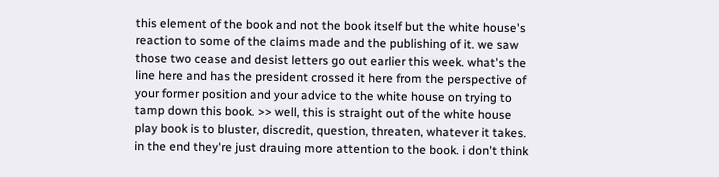this element of the book and not the book itself but the white house's reaction to some of the claims made and the publishing of it. we saw those two cease and desist letters go out earlier this week. what's the line here and has the president crossed it here from the perspective of your former position and your advice to the white house on trying to tamp down this book. >> well, this is straight out of the white house play book is to bluster, discredit, question, threaten, whatever it takes. in the end they're just drauing more attention to the book. i don't think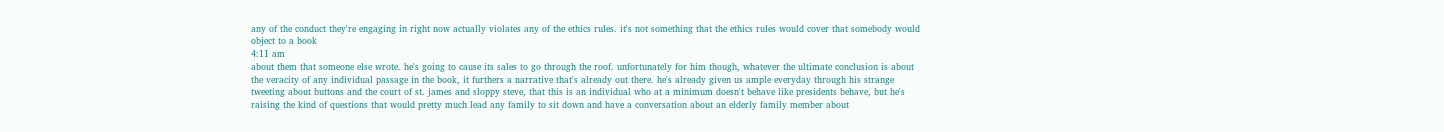any of the conduct they're engaging in right now actually violates any of the ethics rules. it's not something that the ethics rules would cover that somebody would object to a book
4:11 am
about them that someone else wrote. he's going to cause its sales to go through the roof. unfortunately for him though, whatever the ultimate conclusion is about the veracity of any individual passage in the book, it furthers a narrative that's already out there. he's already given us ample everyday through his strange tweeting about buttons and the court of st. james and sloppy steve, that this is an individual who at a minimum doesn't behave like presidents behave, but he's raising the kind of questions that would pretty much lead any family to sit down and have a conversation about an elderly family member about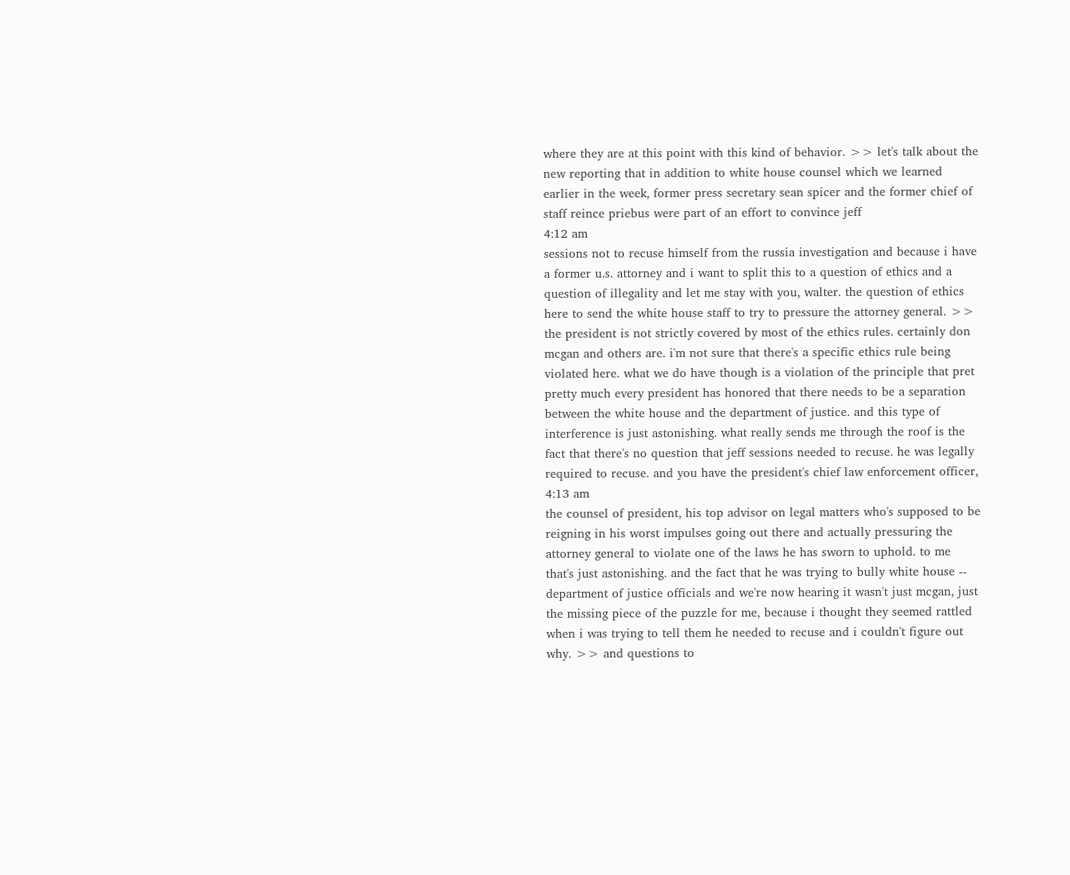where they are at this point with this kind of behavior. >> let's talk about the new reporting that in addition to white house counsel which we learned earlier in the week, former press secretary sean spicer and the former chief of staff reince priebus were part of an effort to convince jeff
4:12 am
sessions not to recuse himself from the russia investigation and because i have a former u.s. attorney and i want to split this to a question of ethics and a question of illegality and let me stay with you, walter. the question of ethics here to send the white house staff to try to pressure the attorney general. >> the president is not strictly covered by most of the ethics rules. certainly don mcgan and others are. i'm not sure that there's a specific ethics rule being violated here. what we do have though is a violation of the principle that pret pretty much every president has honored that there needs to be a separation between the white house and the department of justice. and this type of interference is just astonishing. what really sends me through the roof is the fact that there's no question that jeff sessions needed to recuse. he was legally required to recuse. and you have the president's chief law enforcement officer,
4:13 am
the counsel of president, his top advisor on legal matters who's supposed to be reigning in his worst impulses going out there and actually pressuring the attorney general to violate one of the laws he has sworn to uphold. to me that's just astonishing. and the fact that he was trying to bully white house -- department of justice officials and we're now hearing it wasn't just mcgan, just the missing piece of the puzzle for me, because i thought they seemed rattled when i was trying to tell them he needed to recuse and i couldn't figure out why. >> and questions to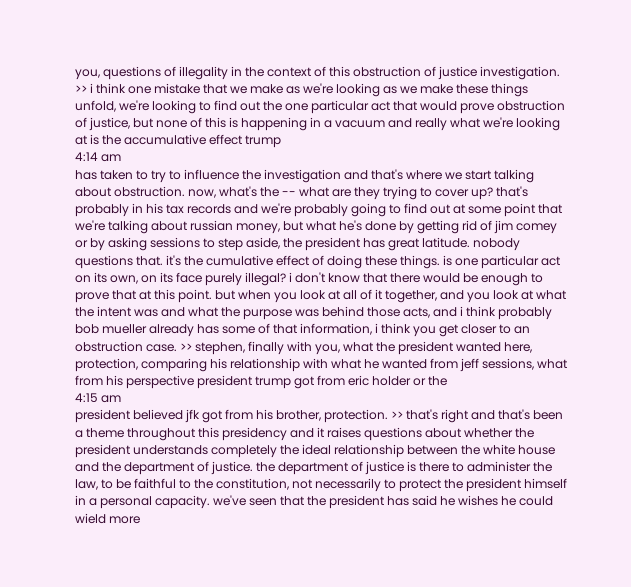you, questions of illegality in the context of this obstruction of justice investigation. >> i think one mistake that we make as we're looking as we make these things unfold, we're looking to find out the one particular act that would prove obstruction of justice, but none of this is happening in a vacuum and really what we're looking at is the accumulative effect trump
4:14 am
has taken to try to influence the investigation and that's where we start talking about obstruction. now, what's the -- what are they trying to cover up? that's probably in his tax records and we're probably going to find out at some point that we're talking about russian money, but what he's done by getting rid of jim comey or by asking sessions to step aside, the president has great latitude. nobody questions that. it's the cumulative effect of doing these things. is one particular act on its own, on its face purely illegal? i don't know that there would be enough to prove that at this point. but when you look at all of it together, and you look at what the intent was and what the purpose was behind those acts, and i think probably bob mueller already has some of that information, i think you get closer to an obstruction case. >> stephen, finally with you, what the president wanted here, protection, comparing his relationship with what he wanted from jeff sessions, what from his perspective president trump got from eric holder or the
4:15 am
president believed jfk got from his brother, protection. >> that's right and that's been a theme throughout this presidency and it raises questions about whether the president understands completely the ideal relationship between the white house and the department of justice. the department of justice is there to administer the law, to be faithful to the constitution, not necessarily to protect the president himself in a personal capacity. we've seen that the president has said he wishes he could wield more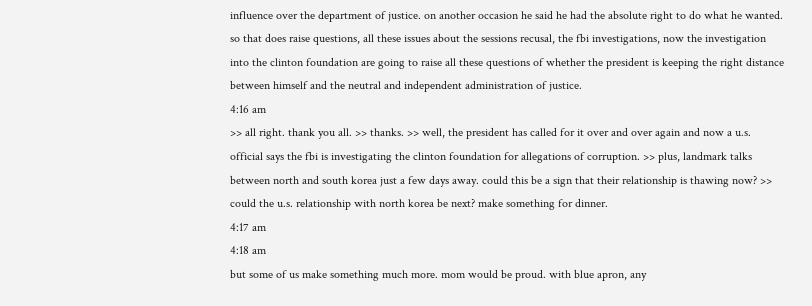influence over the department of justice. on another occasion he said he had the absolute right to do what he wanted. so that does raise questions, all these issues about the sessions recusal, the fbi investigations, now the investigation into the clinton foundation are going to raise all these questions of whether the president is keeping the right distance between himself and the neutral and independent administration of justice.
4:16 am
>> all right. thank you all. >> thanks. >> well, the president has called for it over and over again and now a u.s. official says the fbi is investigating the clinton foundation for allegations of corruption. >> plus, landmark talks between north and south korea just a few days away. could this be a sign that their relationship is thawing now? >> could the u.s. relationship with north korea be next? make something for dinner.
4:17 am
4:18 am
but some of us make something much more. mom would be proud. with blue apron, any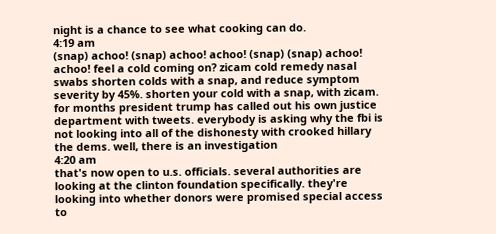night is a chance to see what cooking can do.
4:19 am
(snap) achoo! (snap) achoo! achoo! (snap) (snap) achoo! achoo! feel a cold coming on? zicam cold remedy nasal swabs shorten colds with a snap, and reduce symptom severity by 45%. shorten your cold with a snap, with zicam. for months president trump has called out his own justice department with tweets. everybody is asking why the fbi is not looking into all of the dishonesty with crooked hillary the dems. well, there is an investigation
4:20 am
that's now open to u.s. officials. several authorities are looking at the clinton foundation specifically. they're looking into whether donors were promised special access to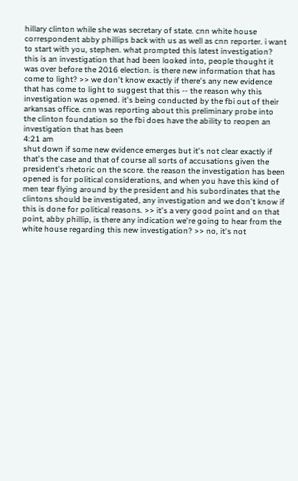hillary clinton while she was secretary of state. cnn white house correspondent abby phillips back with us as well as cnn reporter. i want to start with you, stephen. what prompted this latest investigation? this is an investigation that had been looked into, people thought it was over before the 2016 election. is there new information that has come to light? >> we don't know exactly if there's any new evidence that has come to light to suggest that this -- the reason why this investigation was opened. it's being conducted by the fbi out of their arkansas office. cnn was reporting about this preliminary probe into the clinton foundation so the fbi does have the ability to reopen an investigation that has been
4:21 am
shut down if some new evidence emerges but it's not clear exactly if that's the case and that of course all sorts of accusations given the president's rhetoric on the score. the reason the investigation has been opened is for political considerations, and when you have this kind of men tear flying around by the president and his subordinates that the clintons should be investigated, any investigation and we don't know if this is done for political reasons. >> it's a very good point and on that point, abby phillip, is there any indication we're going to hear from the white house regarding this new investigation? >> no, it's not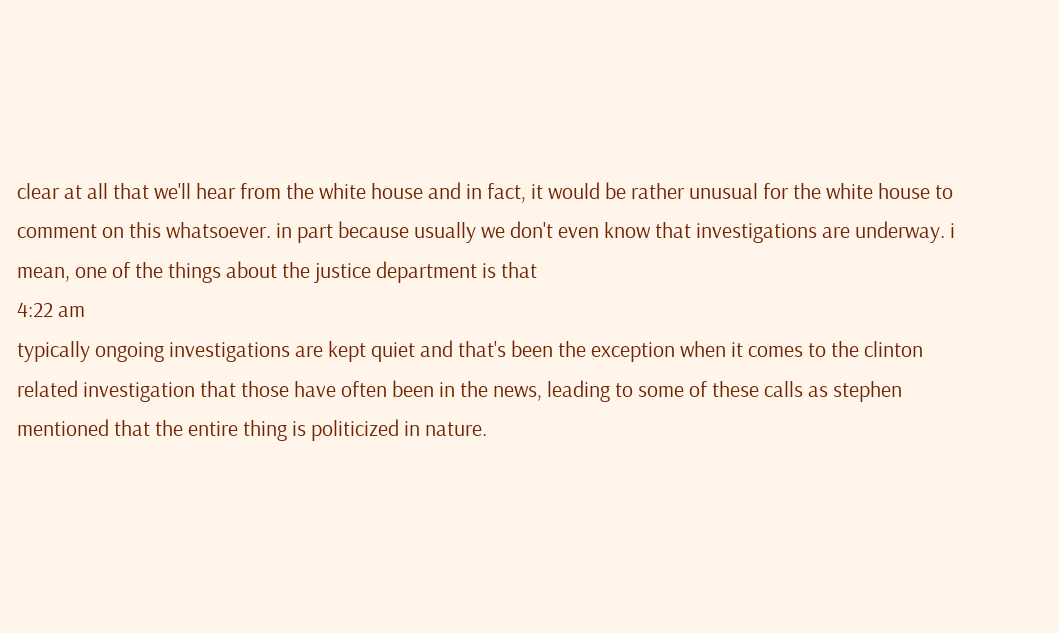clear at all that we'll hear from the white house and in fact, it would be rather unusual for the white house to comment on this whatsoever. in part because usually we don't even know that investigations are underway. i mean, one of the things about the justice department is that
4:22 am
typically ongoing investigations are kept quiet and that's been the exception when it comes to the clinton related investigation that those have often been in the news, leading to some of these calls as stephen mentioned that the entire thing is politicized in nature.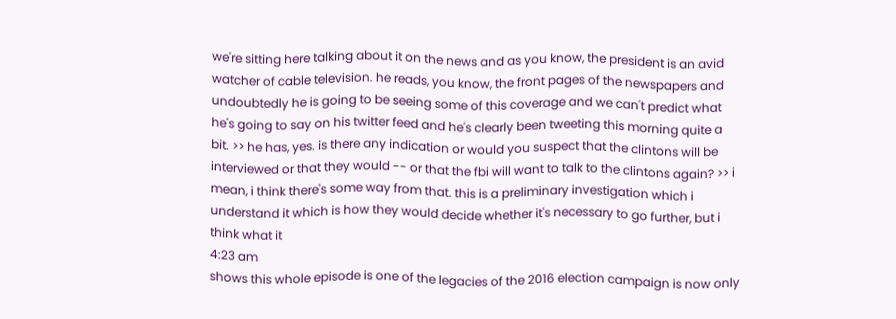we're sitting here talking about it on the news and as you know, the president is an avid watcher of cable television. he reads, you know, the front pages of the newspapers and undoubtedly he is going to be seeing some of this coverage and we can't predict what he's going to say on his twitter feed and he's clearly been tweeting this morning quite a bit. >> he has, yes. is there any indication or would you suspect that the clintons will be interviewed or that they would -- or that the fbi will want to talk to the clintons again? >> i mean, i think there's some way from that. this is a preliminary investigation which i understand it which is how they would decide whether it's necessary to go further, but i think what it
4:23 am
shows this whole episode is one of the legacies of the 2016 election campaign is now only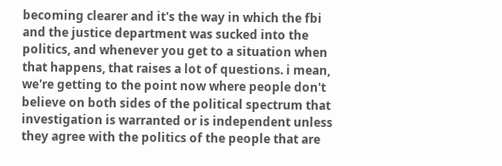becoming clearer and it's the way in which the fbi and the justice department was sucked into the politics, and whenever you get to a situation when that happens, that raises a lot of questions. i mean, we're getting to the point now where people don't believe on both sides of the political spectrum that investigation is warranted or is independent unless they agree with the politics of the people that are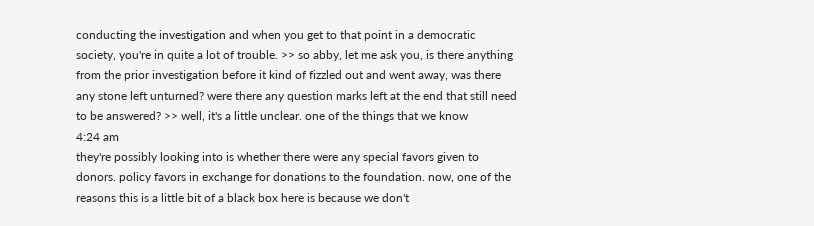conducting the investigation and when you get to that point in a democratic society, you're in quite a lot of trouble. >> so abby, let me ask you, is there anything from the prior investigation before it kind of fizzled out and went away, was there any stone left unturned? were there any question marks left at the end that still need to be answered? >> well, it's a little unclear. one of the things that we know
4:24 am
they're possibly looking into is whether there were any special favors given to donors. policy favors in exchange for donations to the foundation. now, one of the reasons this is a little bit of a black box here is because we don't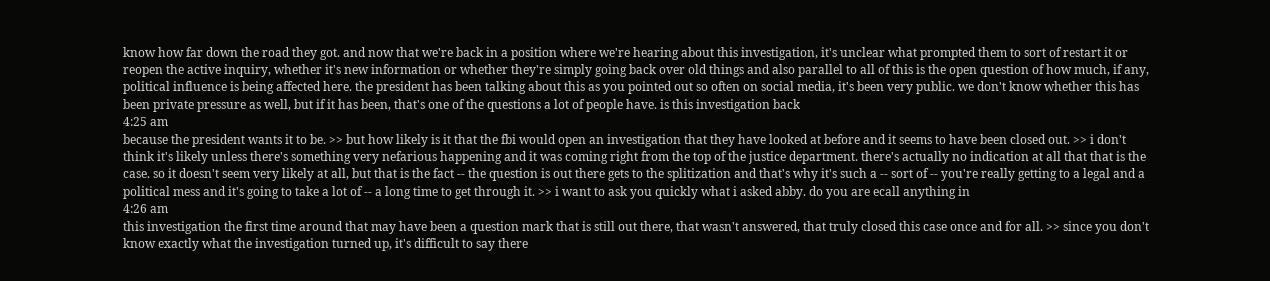know how far down the road they got. and now that we're back in a position where we're hearing about this investigation, it's unclear what prompted them to sort of restart it or reopen the active inquiry, whether it's new information or whether they're simply going back over old things and also parallel to all of this is the open question of how much, if any, political influence is being affected here. the president has been talking about this as you pointed out so often on social media, it's been very public. we don't know whether this has been private pressure as well, but if it has been, that's one of the questions a lot of people have. is this investigation back
4:25 am
because the president wants it to be. >> but how likely is it that the fbi would open an investigation that they have looked at before and it seems to have been closed out. >> i don't think it's likely unless there's something very nefarious happening and it was coming right from the top of the justice department. there's actually no indication at all that that is the case. so it doesn't seem very likely at all, but that is the fact -- the question is out there gets to the splitization and that's why it's such a -- sort of -- you're really getting to a legal and a political mess and it's going to take a lot of -- a long time to get through it. >> i want to ask you quickly what i asked abby. do you are ecall anything in
4:26 am
this investigation the first time around that may have been a question mark that is still out there, that wasn't answered, that truly closed this case once and for all. >> since you don't know exactly what the investigation turned up, it's difficult to say there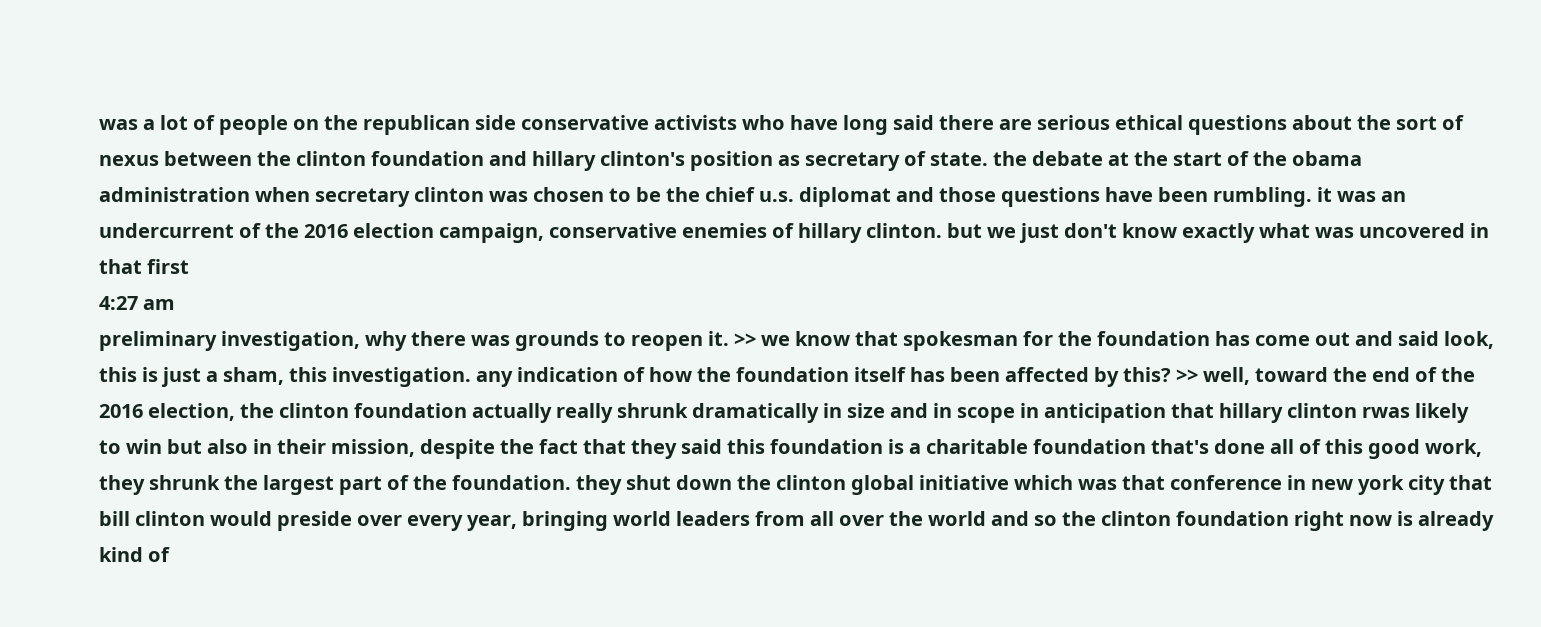was a lot of people on the republican side conservative activists who have long said there are serious ethical questions about the sort of nexus between the clinton foundation and hillary clinton's position as secretary of state. the debate at the start of the obama administration when secretary clinton was chosen to be the chief u.s. diplomat and those questions have been rumbling. it was an undercurrent of the 2016 election campaign, conservative enemies of hillary clinton. but we just don't know exactly what was uncovered in that first
4:27 am
preliminary investigation, why there was grounds to reopen it. >> we know that spokesman for the foundation has come out and said look, this is just a sham, this investigation. any indication of how the foundation itself has been affected by this? >> well, toward the end of the 2016 election, the clinton foundation actually really shrunk dramatically in size and in scope in anticipation that hillary clinton rwas likely to win but also in their mission, despite the fact that they said this foundation is a charitable foundation that's done all of this good work, they shrunk the largest part of the foundation. they shut down the clinton global initiative which was that conference in new york city that bill clinton would preside over every year, bringing world leaders from all over the world and so the clinton foundation right now is already kind of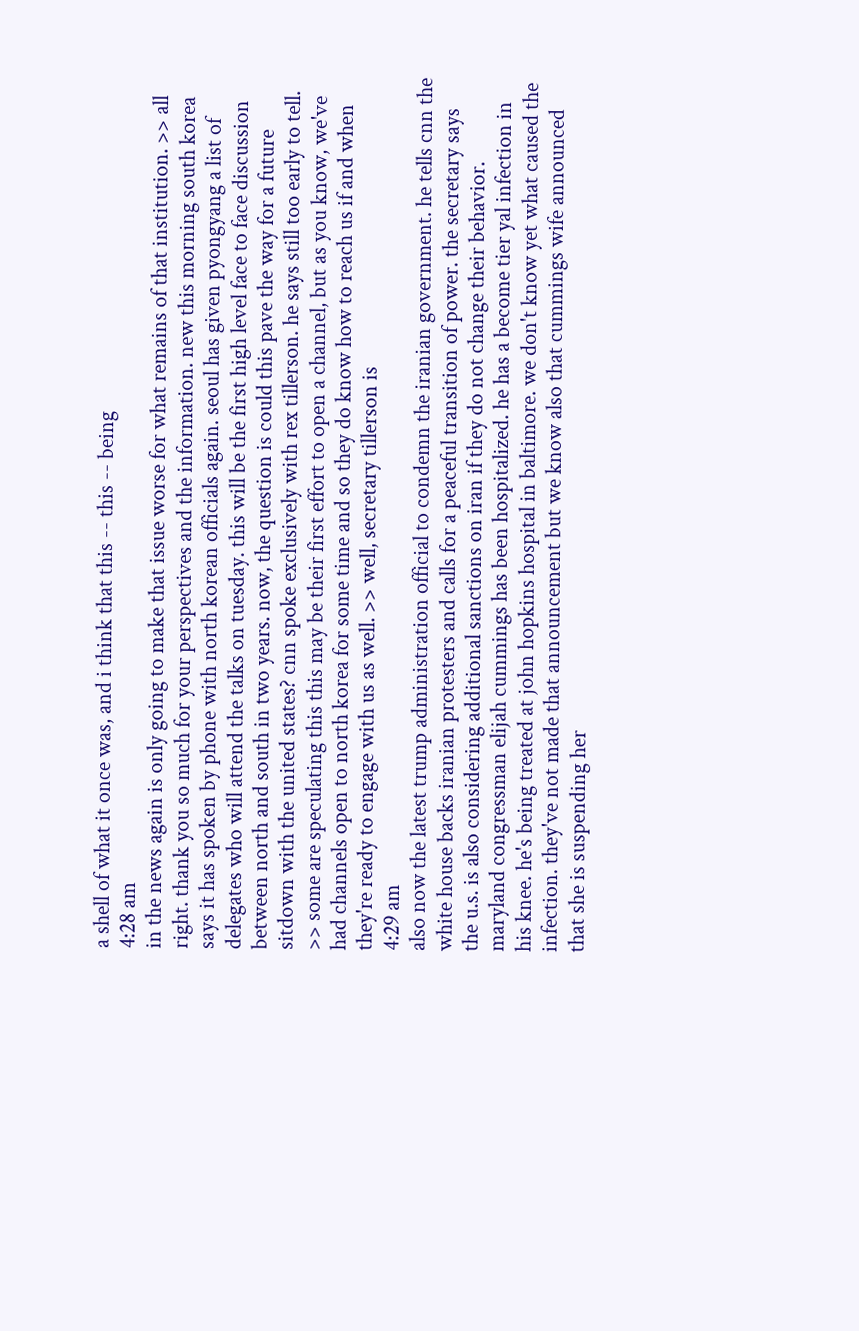a shell of what it once was, and i think that this -- this -- being
4:28 am
in the news again is only going to make that issue worse for what remains of that institution. >> all right. thank you so much for your perspectives and the information. new this morning south korea says it has spoken by phone with north korean officials again. seoul has given pyongyang a list of delegates who will attend the talks on tuesday. this will be the first high level face to face discussion between north and south in two years. now, the question is could this pave the way for a future sitdown with the united states? cnn spoke exclusively with rex tillerson. he says still too early to tell. >> some are speculating this this may be their first effort to open a channel, but as you know, we've had channels open to north korea for some time and so they do know how to reach us if and when they're ready to engage with us as well. >> well, secretary tillerson is
4:29 am
also now the latest trump administration official to condemn the iranian government. he tells cnn the white house backs iranian protesters and calls for a peaceful transition of power. the secretary says the u.s. is also considering additional sanctions on iran if they do not change their behavior. maryland congressman elijah cummings has been hospitalized. he has a become tier yal infection in his knee. he's being treated at john hopkins hospital in baltimore. we don't know yet what caused the infection. they've not made that announcement but we know also that cummings wife announced that she is suspending her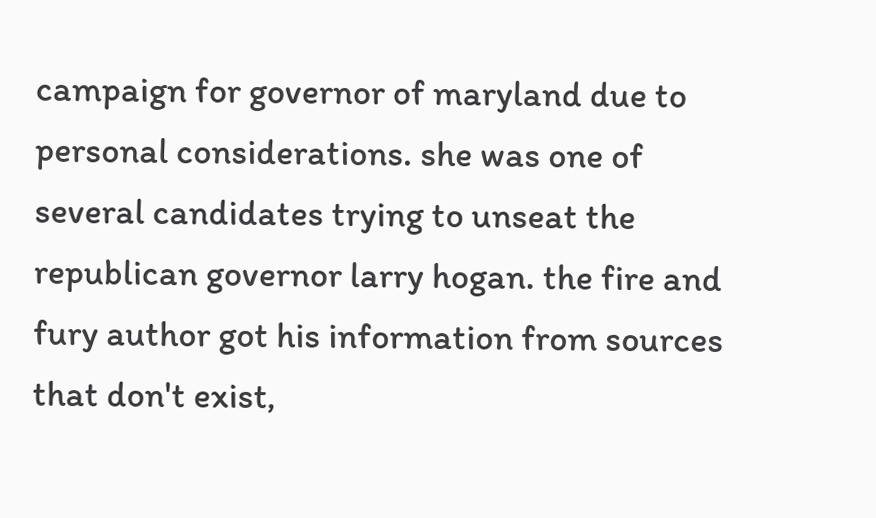campaign for governor of maryland due to personal considerations. she was one of several candidates trying to unseat the republican governor larry hogan. the fire and fury author got his information from sources that don't exist,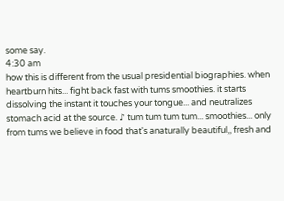some say.
4:30 am
how this is different from the usual presidential biographies. when heartburn hits... fight back fast with tums smoothies. it starts dissolving the instant it touches your tongue... and neutralizes stomach acid at the source. ♪ tum tum tum tum... smoothies... only from tums we believe in food that's anaturally beautiful,, fresh and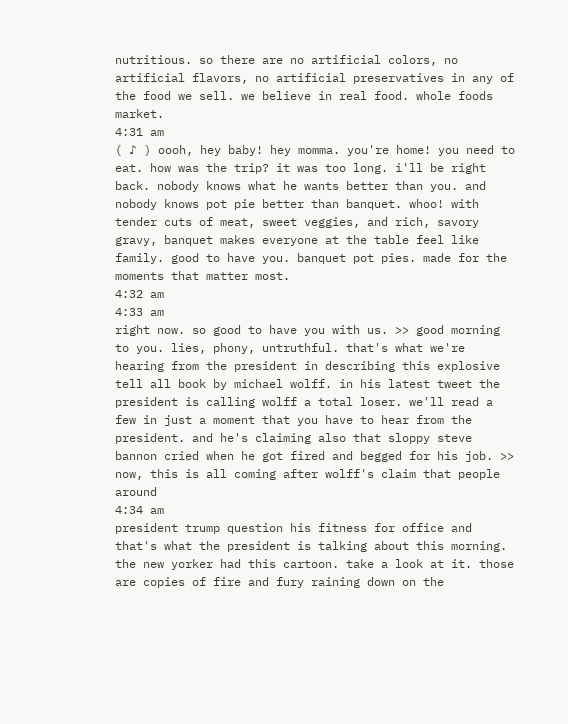nutritious. so there are no artificial colors, no artificial flavors, no artificial preservatives in any of the food we sell. we believe in real food. whole foods market.
4:31 am
( ♪ ) oooh, hey baby! hey momma. you're home! you need to eat. how was the trip? it was too long. i'll be right back. nobody knows what he wants better than you. and nobody knows pot pie better than banquet. whoo! with tender cuts of meat, sweet veggies, and rich, savory gravy, banquet makes everyone at the table feel like family. good to have you. banquet pot pies. made for the moments that matter most.
4:32 am
4:33 am
right now. so good to have you with us. >> good morning to you. lies, phony, untruthful. that's what we're hearing from the president in describing this explosive tell all book by michael wolff. in his latest tweet the president is calling wolff a total loser. we'll read a few in just a moment that you have to hear from the president. and he's claiming also that sloppy steve bannon cried when he got fired and begged for his job. >> now, this is all coming after wolff's claim that people around
4:34 am
president trump question his fitness for office and that's what the president is talking about this morning. the new yorker had this cartoon. take a look at it. those are copies of fire and fury raining down on the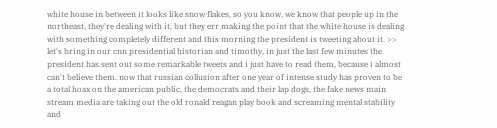white house in between it looks like snow flakes, so you know, we know that people up in the northeast, they're dealing with it, but they err making the point that the white house is dealing with something completely different and this morning the president is tweeting about it. >> let's bring in our cnn presidential historian and timothy, in just the last few minutes the president has sent out some remarkable tweets and i just have to read them, because i almost can't believe them. now that russian collusion after one year of intense study has proven to be a total hoax on the american public, the democrats and their lap dogs, the fake news main stream media are taking out the old ronald reagan play book and screaming mental stability and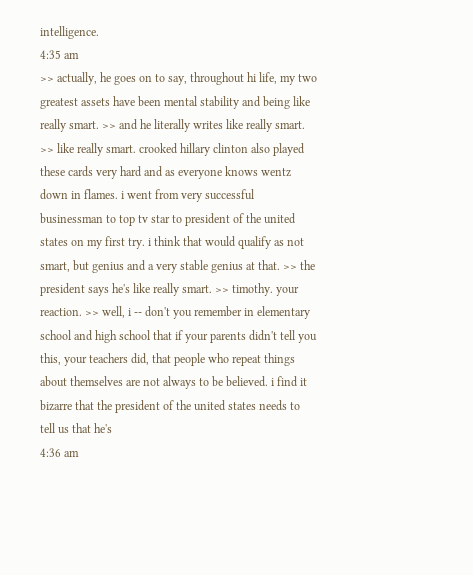intelligence.
4:35 am
>> actually, he goes on to say, throughout hi life, my two greatest assets have been mental stability and being like really smart. >> and he literally writes like really smart. >> like really smart. crooked hillary clinton also played these cards very hard and as everyone knows wentz down in flames. i went from very successful businessman to top tv star to president of the united states on my first try. i think that would qualify as not smart, but genius and a very stable genius at that. >> the president says he's like really smart. >> timothy. your reaction. >> well, i -- don't you remember in elementary school and high school that if your parents didn't tell you this, your teachers did, that people who repeat things about themselves are not always to be believed. i find it bizarre that the president of the united states needs to tell us that he's
4:36 am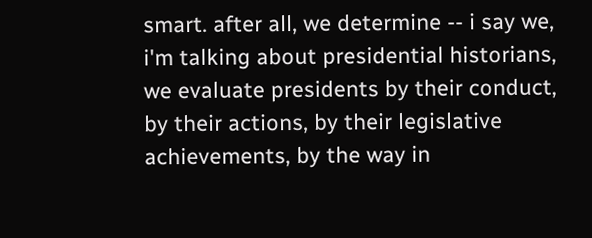smart. after all, we determine -- i say we, i'm talking about presidential historians, we evaluate presidents by their conduct, by their actions, by their legislative achievements, by the way in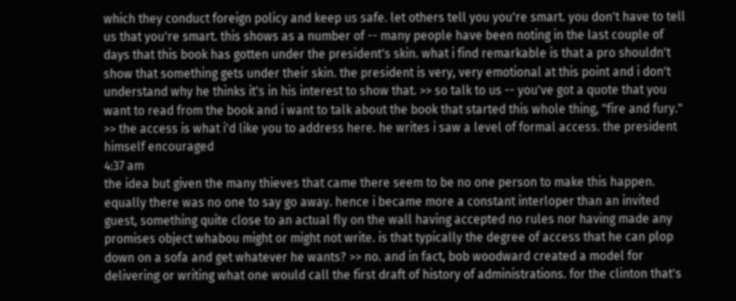which they conduct foreign policy and keep us safe. let others tell you you're smart. you don't have to tell us that you're smart. this shows as a number of -- many people have been noting in the last couple of days that this book has gotten under the president's skin. what i find remarkable is that a pro shouldn't show that something gets under their skin. the president is very, very emotional at this point and i don't understand why he thinks it's in his interest to show that. >> so talk to us -- you've got a quote that you want to read from the book and i want to talk about the book that started this whole thing, "fire and fury." >> the access is what i'd like you to address here. he writes i saw a level of formal access. the president himself encouraged
4:37 am
the idea but given the many thieves that came there seem to be no one person to make this happen. equally there was no one to say go away. hence i became more a constant interloper than an invited guest, something quite close to an actual fly on the wall having accepted no rules nor having made any promises object whabou might or might not write. is that typically the degree of access that he can plop down on a sofa and get whatever he wants? >> no. and in fact, bob woodward created a model for delivering or writing what one would call the first draft of history of administrations. for the clinton that's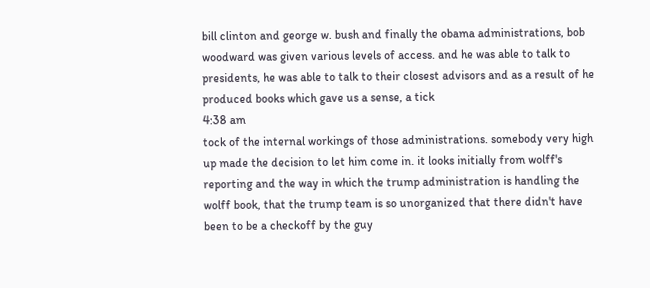bill clinton and george w. bush and finally the obama administrations, bob woodward was given various levels of access. and he was able to talk to presidents, he was able to talk to their closest advisors and as a result of he produced books which gave us a sense, a tick
4:38 am
tock of the internal workings of those administrations. somebody very high up made the decision to let him come in. it looks initially from wolff's reporting and the way in which the trump administration is handling the wolff book, that the trump team is so unorganized that there didn't have been to be a checkoff by the guy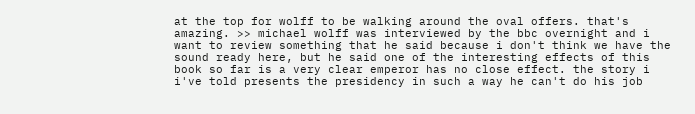at the top for wolff to be walking around the oval offers. that's amazing. >> michael wolff was interviewed by the bbc overnight and i want to review something that he said because i don't think we have the sound ready here, but he said one of the interesting effects of this book so far is a very clear emperor has no close effect. the story i i've told presents the presidency in such a way he can't do his job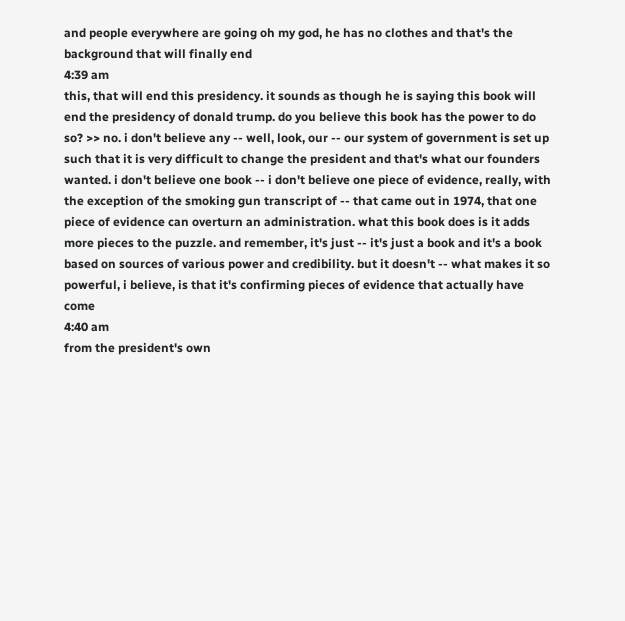and people everywhere are going oh my god, he has no clothes and that's the background that will finally end
4:39 am
this, that will end this presidency. it sounds as though he is saying this book will end the presidency of donald trump. do you believe this book has the power to do so? >> no. i don't believe any -- well, look, our -- our system of government is set up such that it is very difficult to change the president and that's what our founders wanted. i don't believe one book -- i don't believe one piece of evidence, really, with the exception of the smoking gun transcript of -- that came out in 1974, that one piece of evidence can overturn an administration. what this book does is it adds more pieces to the puzzle. and remember, it's just -- it's just a book and it's a book based on sources of various power and credibility. but it doesn't -- what makes it so powerful, i believe, is that it's confirming pieces of evidence that actually have come
4:40 am
from the president's own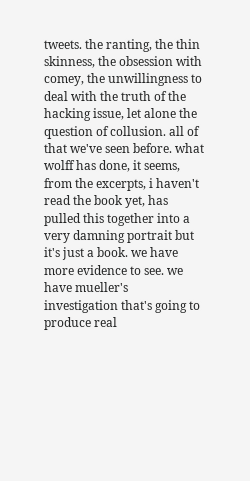tweets. the ranting, the thin skinness, the obsession with comey, the unwillingness to deal with the truth of the hacking issue, let alone the question of collusion. all of that we've seen before. what wolff has done, it seems, from the excerpts, i haven't read the book yet, has pulled this together into a very damning portrait but it's just a book. we have more evidence to see. we have mueller's investigation that's going to produce real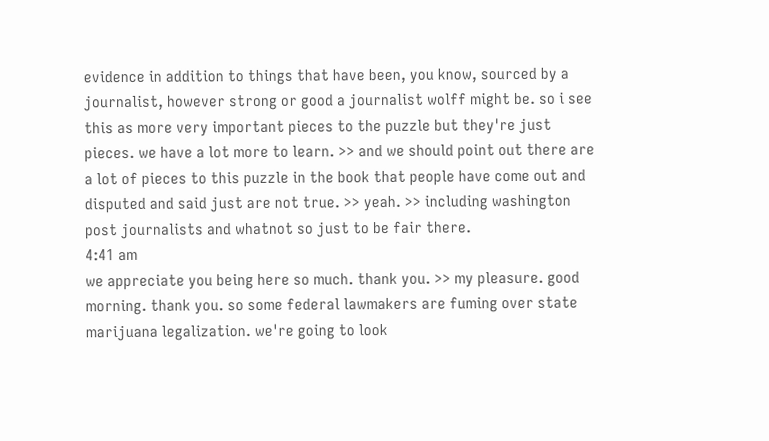evidence in addition to things that have been, you know, sourced by a journalist, however strong or good a journalist wolff might be. so i see this as more very important pieces to the puzzle but they're just pieces. we have a lot more to learn. >> and we should point out there are a lot of pieces to this puzzle in the book that people have come out and disputed and said just are not true. >> yeah. >> including washington post journalists and whatnot so just to be fair there.
4:41 am
we appreciate you being here so much. thank you. >> my pleasure. good morning. thank you. so some federal lawmakers are fuming over state marijuana legalization. we're going to look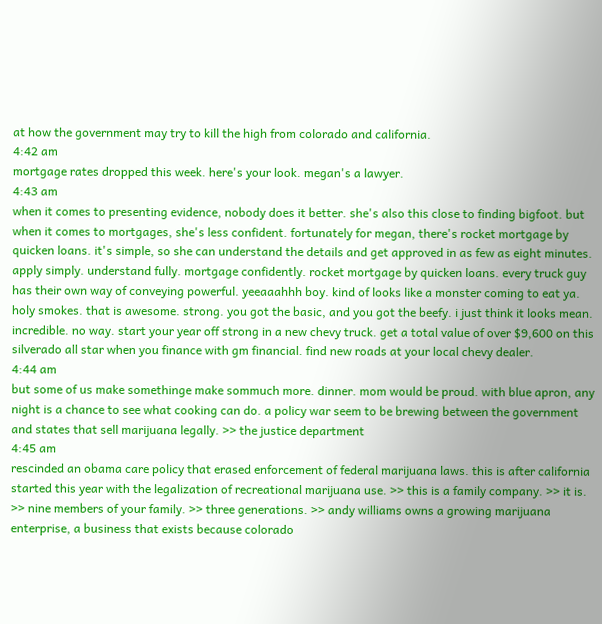at how the government may try to kill the high from colorado and california.
4:42 am
mortgage rates dropped this week. here's your look. megan's a lawyer.
4:43 am
when it comes to presenting evidence, nobody does it better. she's also this close to finding bigfoot. but when it comes to mortgages, she's less confident. fortunately for megan, there's rocket mortgage by quicken loans. it's simple, so she can understand the details and get approved in as few as eight minutes. apply simply. understand fully. mortgage confidently. rocket mortgage by quicken loans. every truck guy has their own way of conveying powerful. yeeaaahhh boy. kind of looks like a monster coming to eat ya. holy smokes. that is awesome. strong. you got the basic, and you got the beefy. i just think it looks mean. incredible. no way. start your year off strong in a new chevy truck. get a total value of over $9,600 on this silverado all star when you finance with gm financial. find new roads at your local chevy dealer.
4:44 am
but some of us make somethinge make sommuch more. dinner. mom would be proud. with blue apron, any night is a chance to see what cooking can do. a policy war seem to be brewing between the government and states that sell marijuana legally. >> the justice department
4:45 am
rescinded an obama care policy that erased enforcement of federal marijuana laws. this is after california started this year with the legalization of recreational marijuana use. >> this is a family company. >> it is. >> nine members of your family. >> three generations. >> andy williams owns a growing marijuana enterprise, a business that exists because colorado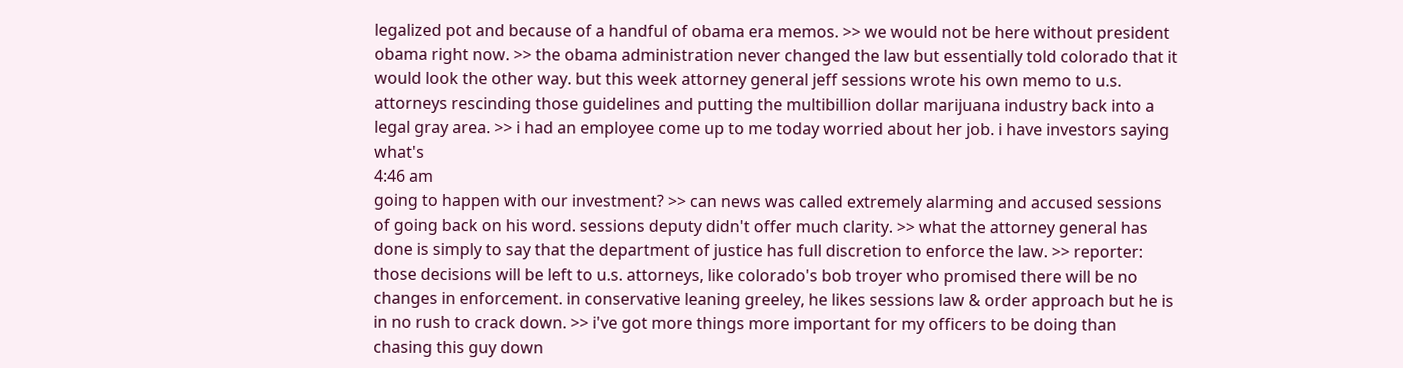legalized pot and because of a handful of obama era memos. >> we would not be here without president obama right now. >> the obama administration never changed the law but essentially told colorado that it would look the other way. but this week attorney general jeff sessions wrote his own memo to u.s. attorneys rescinding those guidelines and putting the multibillion dollar marijuana industry back into a legal gray area. >> i had an employee come up to me today worried about her job. i have investors saying what's
4:46 am
going to happen with our investment? >> can news was called extremely alarming and accused sessions of going back on his word. sessions deputy didn't offer much clarity. >> what the attorney general has done is simply to say that the department of justice has full discretion to enforce the law. >> reporter: those decisions will be left to u.s. attorneys, like colorado's bob troyer who promised there will be no changes in enforcement. in conservative leaning greeley, he likes sessions law & order approach but he is in no rush to crack down. >> i've got more things more important for my officers to be doing than chasing this guy down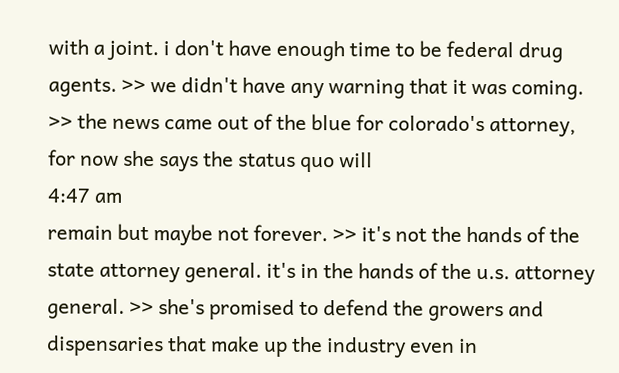with a joint. i don't have enough time to be federal drug agents. >> we didn't have any warning that it was coming. >> the news came out of the blue for colorado's attorney, for now she says the status quo will
4:47 am
remain but maybe not forever. >> it's not the hands of the state attorney general. it's in the hands of the u.s. attorney general. >> she's promised to defend the growers and dispensaries that make up the industry even in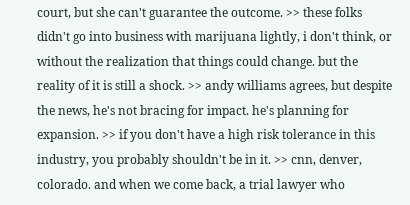court, but she can't guarantee the outcome. >> these folks didn't go into business with marijuana lightly, i don't think, or without the realization that things could change. but the reality of it is still a shock. >> andy williams agrees, but despite the news, he's not bracing for impact. he's planning for expansion. >> if you don't have a high risk tolerance in this industry, you probably shouldn't be in it. >> cnn, denver, colorado. and when we come back, a trial lawyer who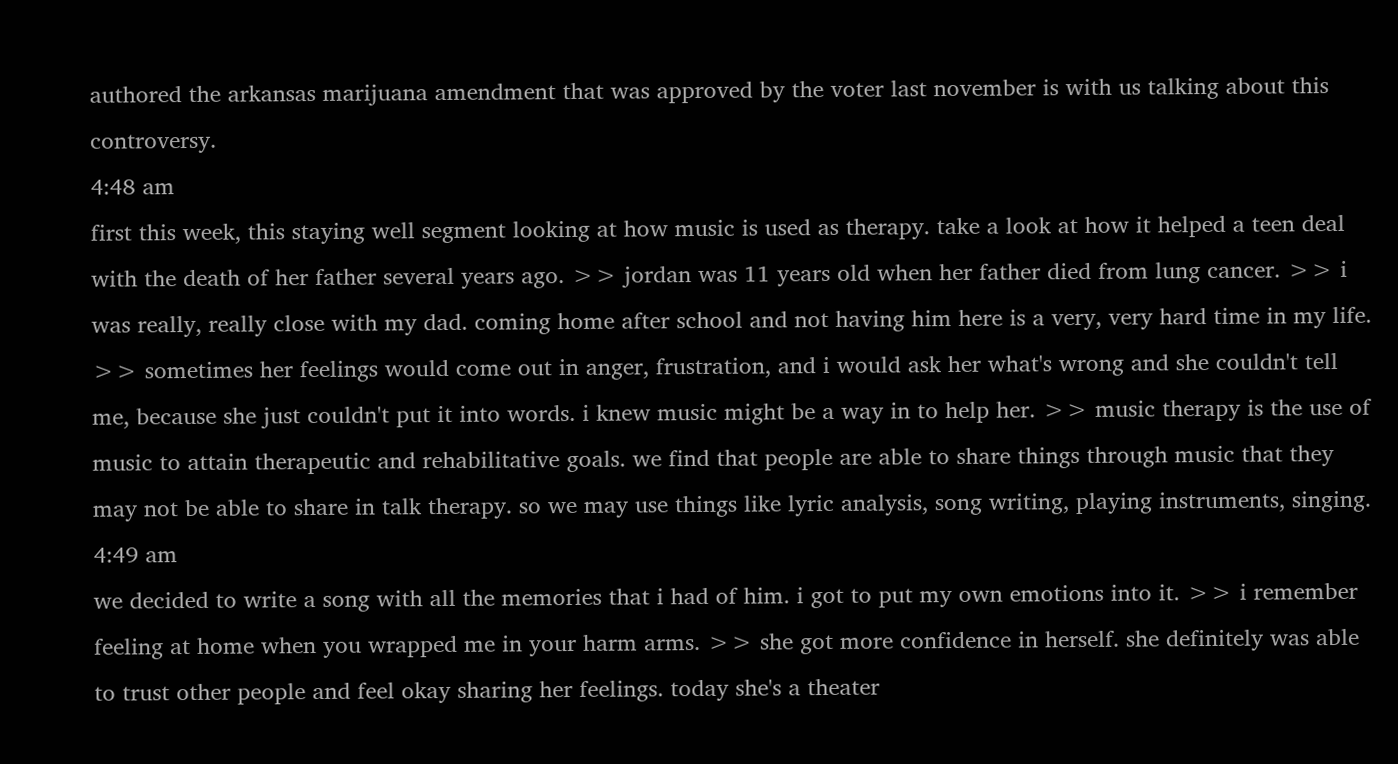authored the arkansas marijuana amendment that was approved by the voter last november is with us talking about this controversy.
4:48 am
first this week, this staying well segment looking at how music is used as therapy. take a look at how it helped a teen deal with the death of her father several years ago. >> jordan was 11 years old when her father died from lung cancer. >> i was really, really close with my dad. coming home after school and not having him here is a very, very hard time in my life. >> sometimes her feelings would come out in anger, frustration, and i would ask her what's wrong and she couldn't tell me, because she just couldn't put it into words. i knew music might be a way in to help her. >> music therapy is the use of music to attain therapeutic and rehabilitative goals. we find that people are able to share things through music that they may not be able to share in talk therapy. so we may use things like lyric analysis, song writing, playing instruments, singing.
4:49 am
we decided to write a song with all the memories that i had of him. i got to put my own emotions into it. >> i remember feeling at home when you wrapped me in your harm arms. >> she got more confidence in herself. she definitely was able to trust other people and feel okay sharing her feelings. today she's a theater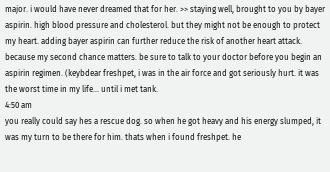major. i would have never dreamed that for her. >> staying well, brought to you by bayer aspirin. high blood pressure and cholesterol. but they might not be enough to protect my heart. adding bayer aspirin can further reduce the risk of another heart attack. because my second chance matters. be sure to talk to your doctor before you begin an aspirin regimen. (keybdear freshpet, i was in the air force and got seriously hurt. it was the worst time in my life... until i met tank.
4:50 am
you really could say hes a rescue dog. so when he got heavy and his energy slumped, it was my turn to be there for him. thats when i found freshpet. he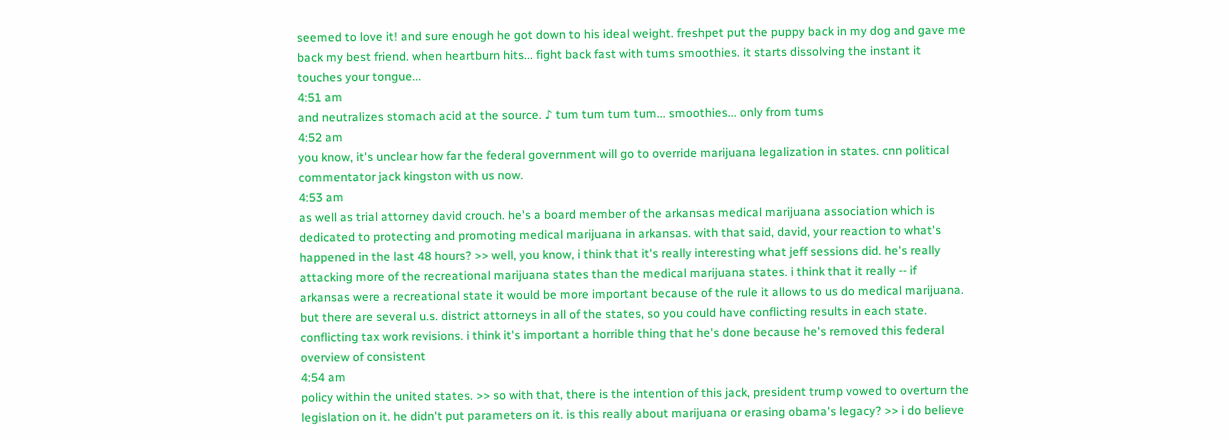seemed to love it! and sure enough he got down to his ideal weight. freshpet put the puppy back in my dog and gave me back my best friend. when heartburn hits... fight back fast with tums smoothies. it starts dissolving the instant it touches your tongue...
4:51 am
and neutralizes stomach acid at the source. ♪ tum tum tum tum... smoothies... only from tums
4:52 am
you know, it's unclear how far the federal government will go to override marijuana legalization in states. cnn political commentator jack kingston with us now.
4:53 am
as well as trial attorney david crouch. he's a board member of the arkansas medical marijuana association which is dedicated to protecting and promoting medical marijuana in arkansas. with that said, david, your reaction to what's happened in the last 48 hours? >> well, you know, i think that it's really interesting what jeff sessions did. he's really attacking more of the recreational marijuana states than the medical marijuana states. i think that it really -- if arkansas were a recreational state it would be more important because of the rule it allows to us do medical marijuana. but there are several u.s. district attorneys in all of the states, so you could have conflicting results in each state. conflicting tax work revisions. i think it's important a horrible thing that he's done because he's removed this federal overview of consistent
4:54 am
policy within the united states. >> so with that, there is the intention of this jack, president trump vowed to overturn the legislation on it. he didn't put parameters on it. is this really about marijuana or erasing obama's legacy? >> i do believe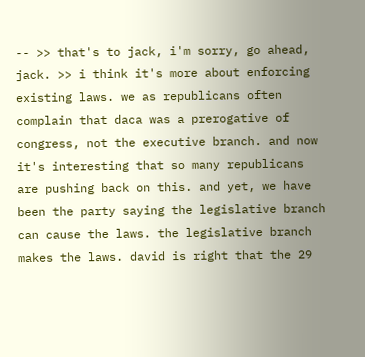-- >> that's to jack, i'm sorry, go ahead, jack. >> i think it's more about enforcing existing laws. we as republicans often complain that daca was a prerogative of congress, not the executive branch. and now it's interesting that so many republicans are pushing back on this. and yet, we have been the party saying the legislative branch can cause the laws. the legislative branch makes the laws. david is right that the 29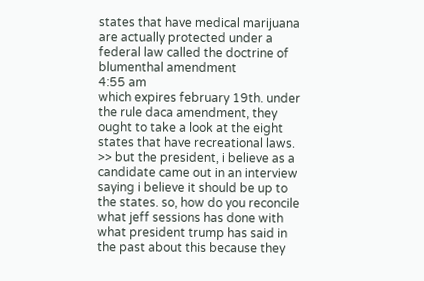states that have medical marijuana are actually protected under a federal law called the doctrine of blumenthal amendment
4:55 am
which expires february 19th. under the rule daca amendment, they ought to take a look at the eight states that have recreational laws. >> but the president, i believe as a candidate came out in an interview saying i believe it should be up to the states. so, how do you reconcile what jeff sessions has done with what president trump has said in the past about this because they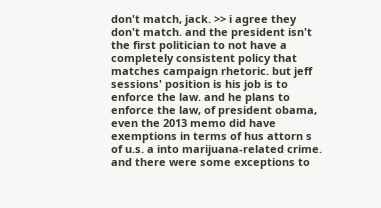don't match, jack. >> i agree they don't match. and the president isn't the first politician to not have a completely consistent policy that matches campaign rhetoric. but jeff sessions' position is his job is to enforce the law. and he plans to enforce the law, of president obama, even the 2013 memo did have exemptions in terms of hus attorn s of u.s. a into marijuana-related crime. and there were some exceptions to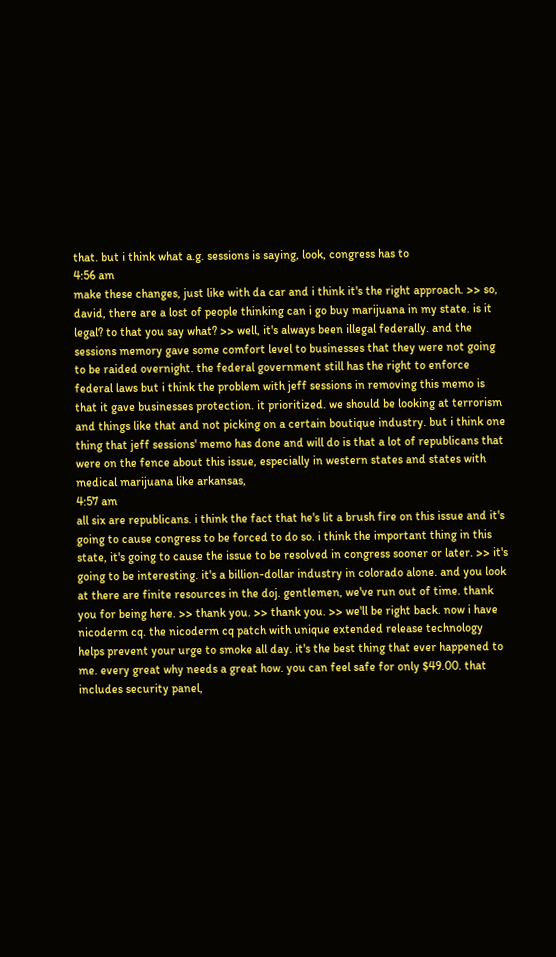that. but i think what a.g. sessions is saying, look, congress has to
4:56 am
make these changes, just like with da car and i think it's the right approach. >> so, david, there are a lost of people thinking can i go buy marijuana in my state. is it legal? to that you say what? >> well, it's always been illegal federally. and the sessions memory gave some comfort level to businesses that they were not going to be raided overnight. the federal government still has the right to enforce federal laws but i think the problem with jeff sessions in removing this memo is that it gave businesses protection. it prioritized. we should be looking at terrorism and things like that and not picking on a certain boutique industry. but i think one thing that jeff sessions' memo has done and will do is that a lot of republicans that were on the fence about this issue, especially in western states and states with medical marijuana like arkansas,
4:57 am
all six are republicans. i think the fact that he's lit a brush fire on this issue and it's going to cause congress to be forced to do so. i think the important thing in this state, it's going to cause the issue to be resolved in congress sooner or later. >> it's going to be interesting. it's a billion-dollar industry in colorado alone. and you look at there are finite resources in the doj. gentlemen, we've run out of time. thank you for being here. >> thank you. >> thank you. >> we'll be right back. now i have nicoderm cq. the nicoderm cq patch with unique extended release technology helps prevent your urge to smoke all day. it's the best thing that ever happened to me. every great why needs a great how. you can feel safe for only $49.00. that includes security panel,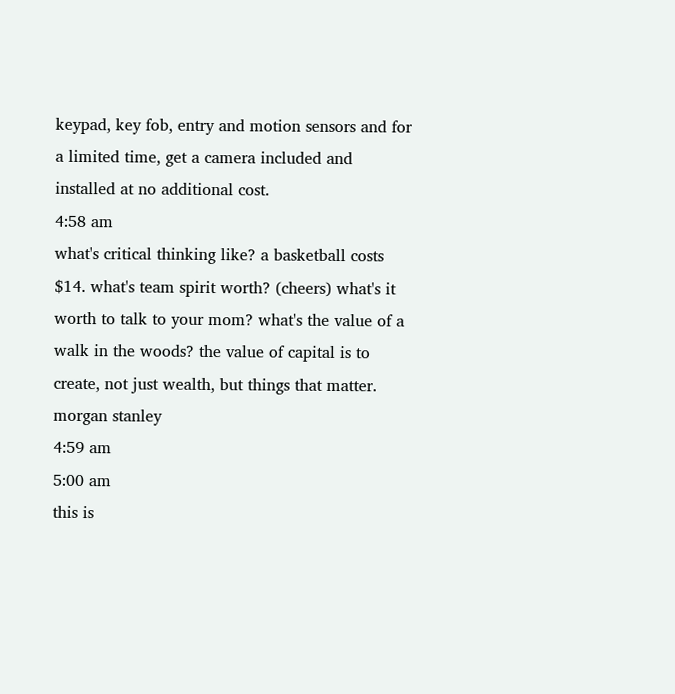keypad, key fob, entry and motion sensors and for a limited time, get a camera included and installed at no additional cost.
4:58 am
what's critical thinking like? a basketball costs $14. what's team spirit worth? (cheers) what's it worth to talk to your mom? what's the value of a walk in the woods? the value of capital is to create, not just wealth, but things that matter. morgan stanley
4:59 am
5:00 am
this is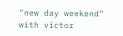"new day weekend" with victor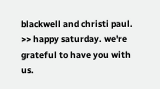blackwell and christi paul. >> happy saturday. we're grateful to have you with us.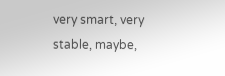very smart, very stable, maybe,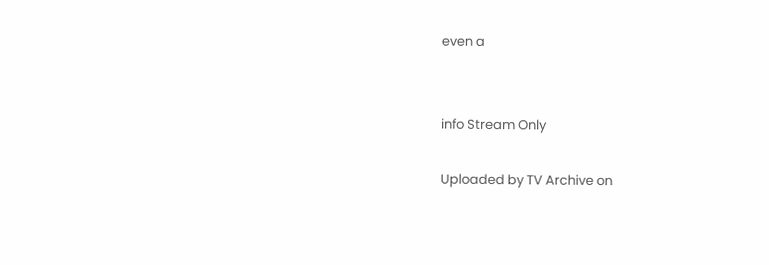even a


info Stream Only

Uploaded by TV Archive on